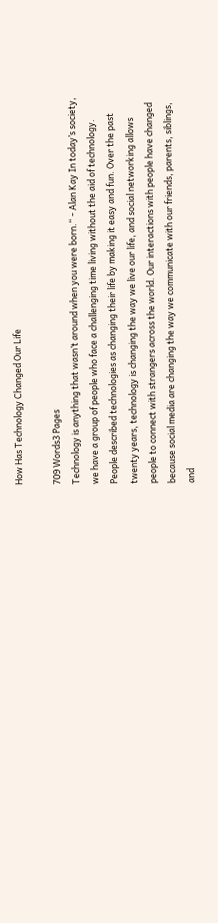How Has Technology Changed Our Life

709 Words3 Pages
Technology is anything that wasn’t around when you were born.“ - Alan Kay In today’s society, we have a group of people who face a challenging time living without the aid of technology. People described technologies as changing their life by making it easy and fun. Over the past twenty years, technology is changing the way we live our life, and social networking allows people to connect with strangers across the world. Our interactions with people have changed because social media are changing the way we communicate with our friends, parents, siblings, and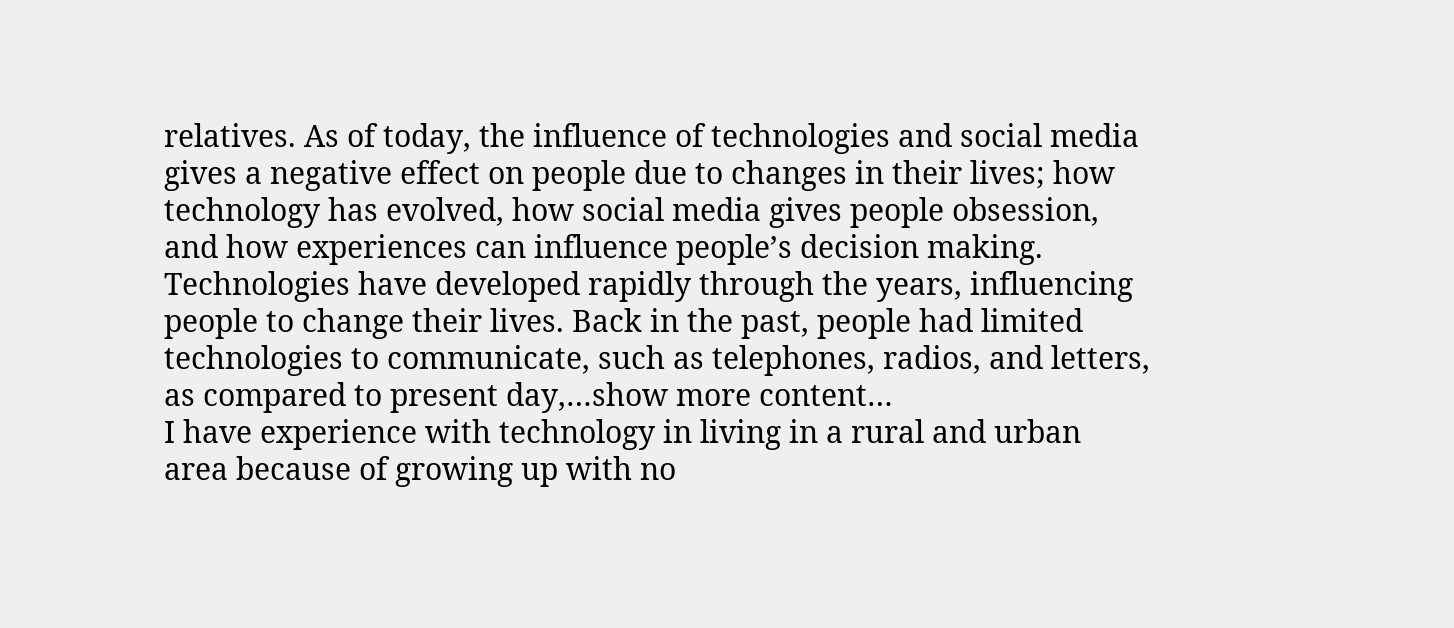relatives. As of today, the influence of technologies and social media gives a negative effect on people due to changes in their lives; how technology has evolved, how social media gives people obsession, and how experiences can influence people’s decision making. Technologies have developed rapidly through the years, influencing people to change their lives. Back in the past, people had limited technologies to communicate, such as telephones, radios, and letters, as compared to present day,…show more content…
I have experience with technology in living in a rural and urban area because of growing up with no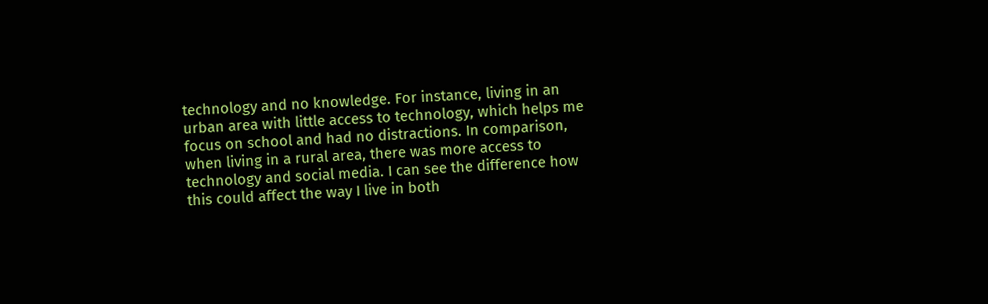technology and no knowledge. For instance, living in an urban area with little access to technology, which helps me focus on school and had no distractions. In comparison, when living in a rural area, there was more access to technology and social media. I can see the difference how this could affect the way I live in both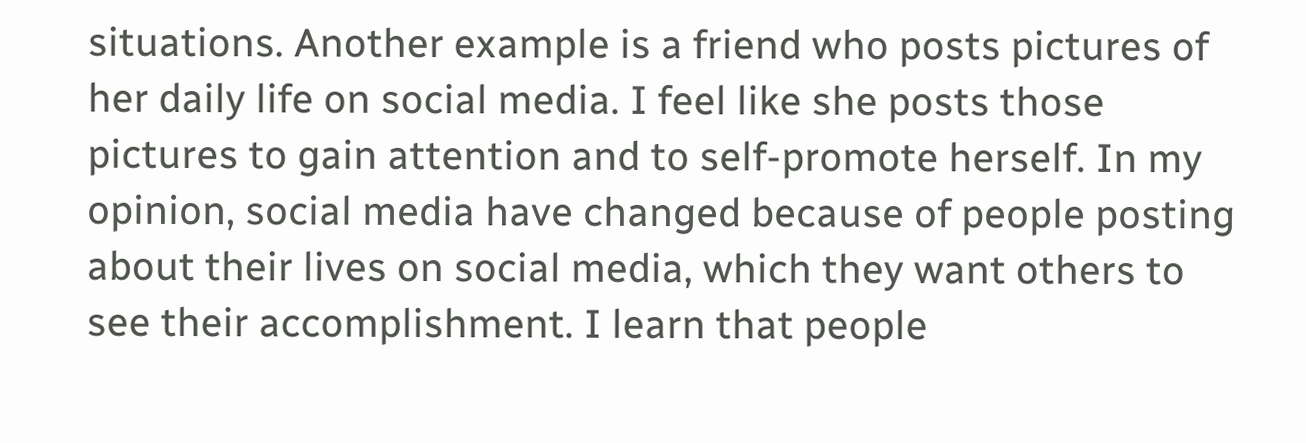situations. Another example is a friend who posts pictures of her daily life on social media. I feel like she posts those pictures to gain attention and to self-promote herself. In my opinion, social media have changed because of people posting about their lives on social media, which they want others to see their accomplishment. I learn that people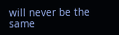will never be the same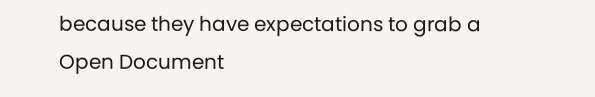because they have expectations to grab a
Open Document